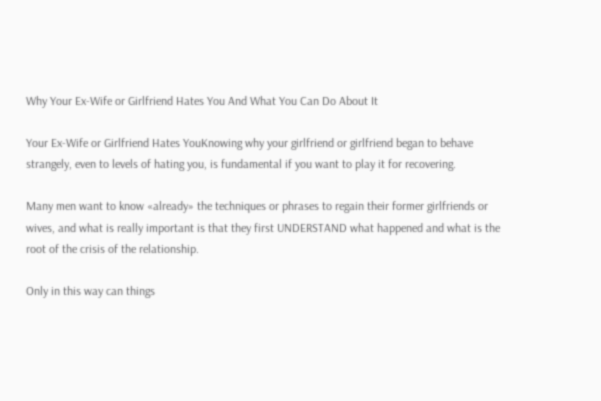Why Your Ex-Wife or Girlfriend Hates You And What You Can Do About It

Your Ex-Wife or Girlfriend Hates YouKnowing why your girlfriend or girlfriend began to behave strangely, even to levels of hating you, is fundamental if you want to play it for recovering.

Many men want to know «already» the techniques or phrases to regain their former girlfriends or wives, and what is really important is that they first UNDERSTAND what happened and what is the root of the crisis of the relationship.

Only in this way can things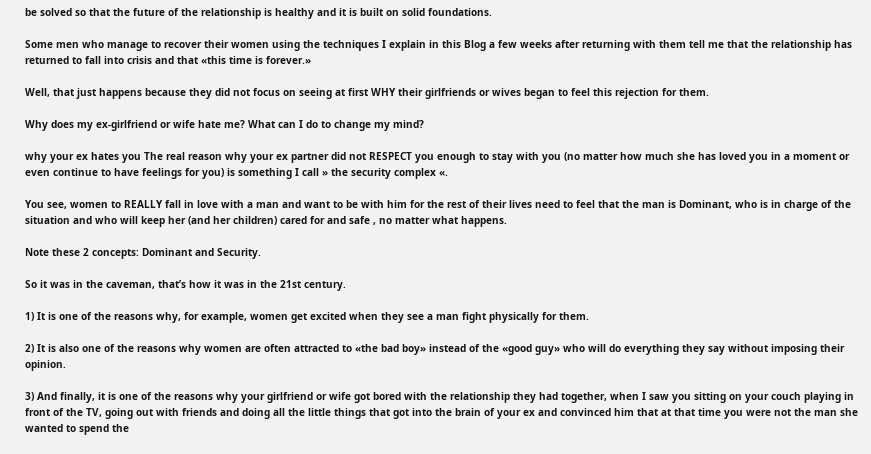be solved so that the future of the relationship is healthy and it is built on solid foundations.

Some men who manage to recover their women using the techniques I explain in this Blog a few weeks after returning with them tell me that the relationship has returned to fall into crisis and that «this time is forever.»

Well, that just happens because they did not focus on seeing at first WHY their girlfriends or wives began to feel this rejection for them.

Why does my ex-girlfriend or wife hate me? What can I do to change my mind?

why your ex hates you The real reason why your ex partner did not RESPECT you enough to stay with you (no matter how much she has loved you in a moment or even continue to have feelings for you) is something I call » the security complex «.

You see, women to REALLY fall in love with a man and want to be with him for the rest of their lives need to feel that the man is Dominant, who is in charge of the situation and who will keep her (and her children) cared for and safe , no matter what happens.

Note these 2 concepts: Dominant and Security.

So it was in the caveman, that’s how it was in the 21st century.

1) It is one of the reasons why, for example, women get excited when they see a man fight physically for them.

2) It is also one of the reasons why women are often attracted to «the bad boy» instead of the «good guy» who will do everything they say without imposing their opinion.

3) And finally, it is one of the reasons why your girlfriend or wife got bored with the relationship they had together, when I saw you sitting on your couch playing in front of the TV, going out with friends and doing all the little things that got into the brain of your ex and convinced him that at that time you were not the man she wanted to spend the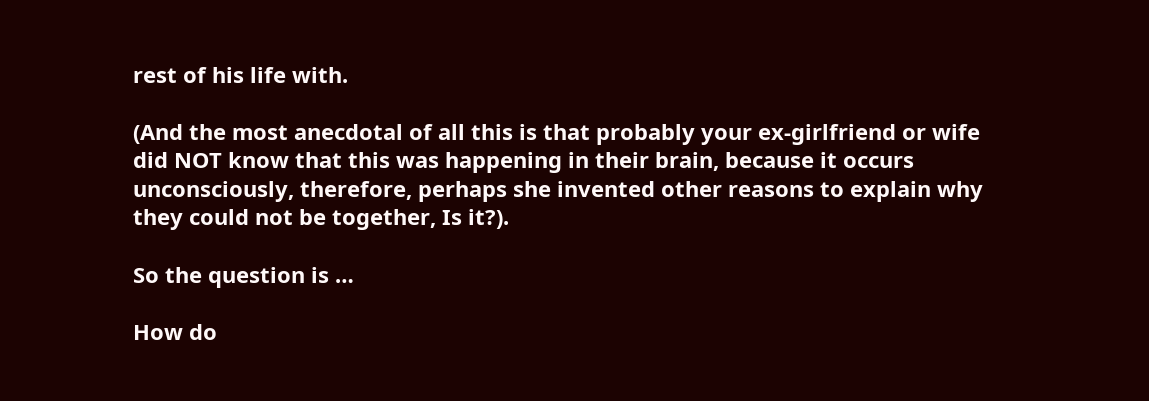rest of his life with.

(And the most anecdotal of all this is that probably your ex-girlfriend or wife did NOT know that this was happening in their brain, because it occurs unconsciously, therefore, perhaps she invented other reasons to explain why they could not be together, Is it?).

So the question is …

How do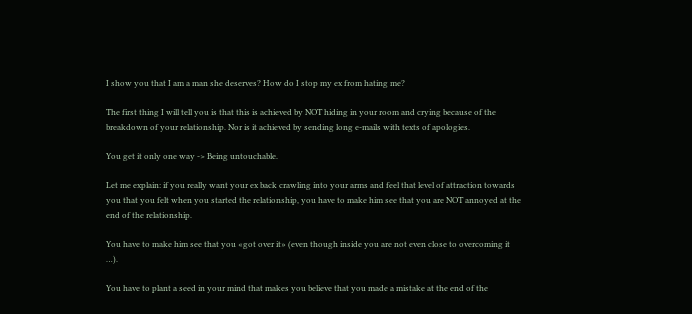I show you that I am a man she deserves? How do I stop my ex from hating me?

The first thing I will tell you is that this is achieved by NOT hiding in your room and crying because of the breakdown of your relationship. Nor is it achieved by sending long e-mails with texts of apologies.

You get it only one way -> Being untouchable.

Let me explain: if you really want your ex back crawling into your arms and feel that level of attraction towards you that you felt when you started the relationship, you have to make him see that you are NOT annoyed at the end of the relationship.

You have to make him see that you «got over it» (even though inside you are not even close to overcoming it …).

You have to plant a seed in your mind that makes you believe that you made a mistake at the end of the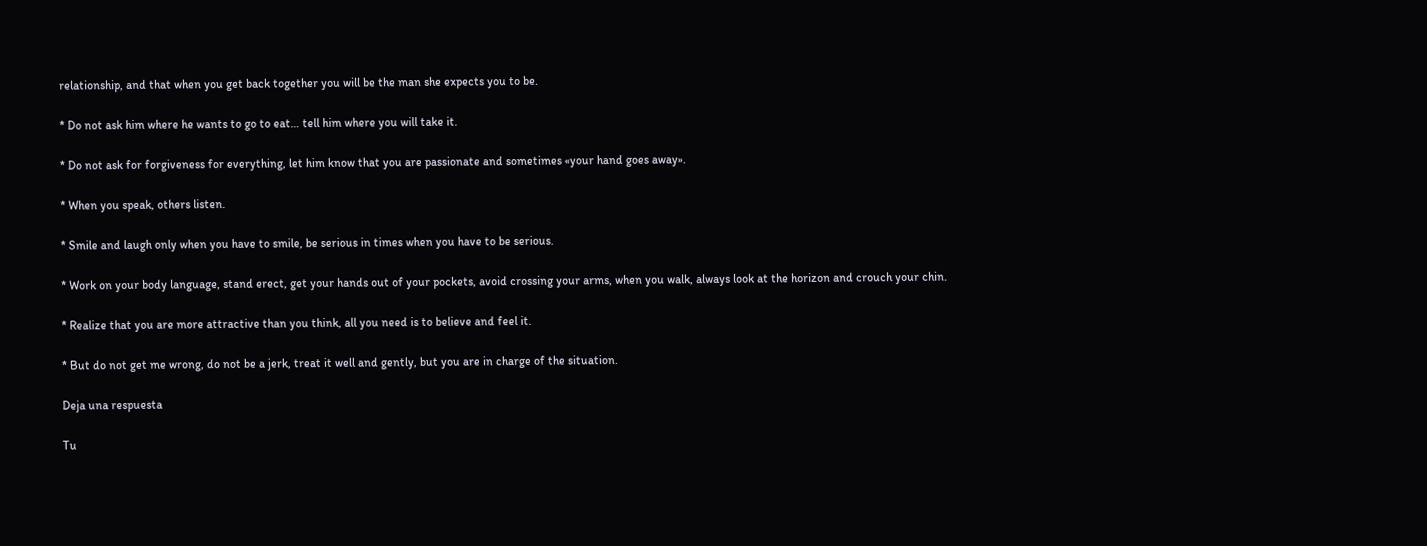relationship, and that when you get back together you will be the man she expects you to be.

* Do not ask him where he wants to go to eat… tell him where you will take it.

* Do not ask for forgiveness for everything, let him know that you are passionate and sometimes «your hand goes away».

* When you speak, others listen.

* Smile and laugh only when you have to smile, be serious in times when you have to be serious.

* Work on your body language, stand erect, get your hands out of your pockets, avoid crossing your arms, when you walk, always look at the horizon and crouch your chin.

* Realize that you are more attractive than you think, all you need is to believe and feel it.

* But do not get me wrong, do not be a jerk, treat it well and gently, but you are in charge of the situation.

Deja una respuesta

Tu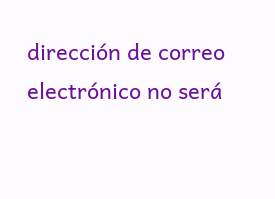dirección de correo electrónico no será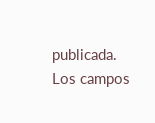publicada. Los campos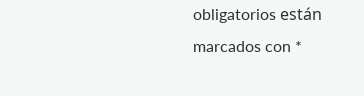obligatorios están marcados con *